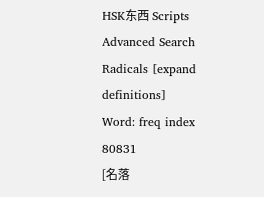HSK东西 Scripts Advanced Search Radicals [expand definitions]
Word: freq index 80831
[名落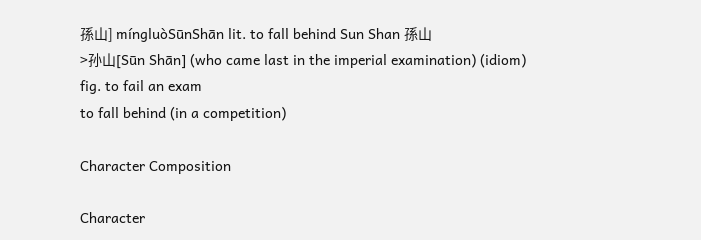孫山] míngluòSūnShān lit. to fall behind Sun Shan 孫山
>孙山[Sūn Shān] (who came last in the imperial examination) (idiom)
fig. to fail an exam
to fall behind (in a competition)

Character Composition

Character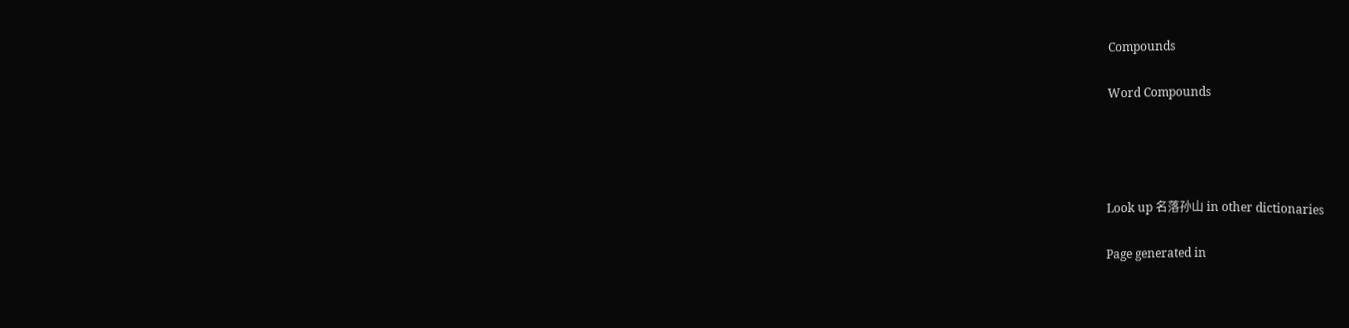Compounds

Word Compounds




Look up 名落孙山 in other dictionaries

Page generated in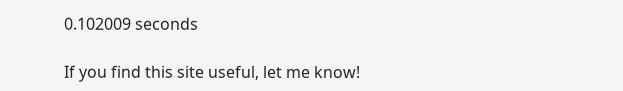0.102009 seconds

If you find this site useful, let me know!